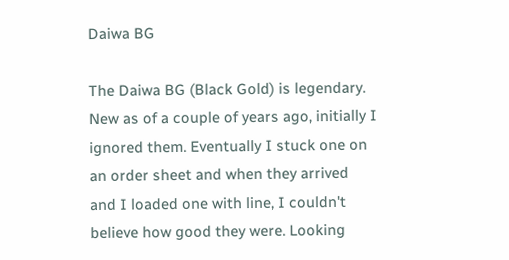Daiwa BG

The Daiwa BG (Black Gold) is legendary. New as of a couple of years ago, initially I ignored them. Eventually I stuck one on an order sheet and when they arrived and I loaded one with line, I couldn't believe how good they were. Looking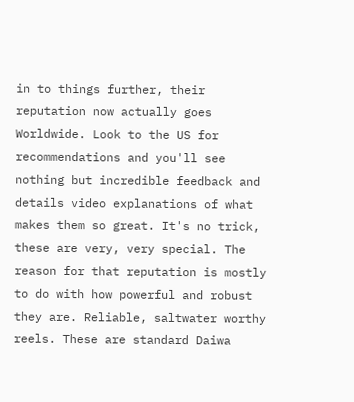in to things further, their reputation now actually goes Worldwide. Look to the US for recommendations and you'll see nothing but incredible feedback and details video explanations of what makes them so great. It's no trick, these are very, very special. The reason for that reputation is mostly to do with how powerful and robust they are. Reliable, saltwater worthy reels. These are standard Daiwa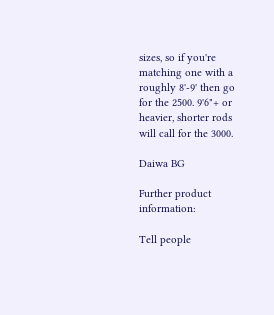sizes, so if you're matching one with a roughly 8'-9' then go for the 2500. 9'6"+ or heavier, shorter rods will call for the 3000.

Daiwa BG

Further product information:

Tell people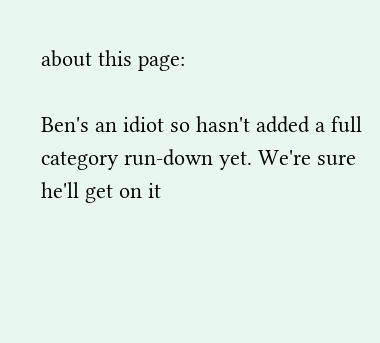about this page:

Ben's an idiot so hasn't added a full category run-down yet. We're sure he'll get on it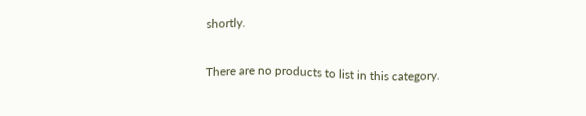shortly.

There are no products to list in this category.